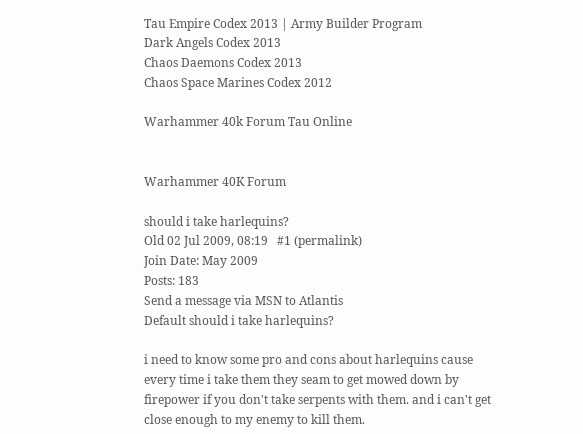Tau Empire Codex 2013 | Army Builder Program
Dark Angels Codex 2013
Chaos Daemons Codex 2013
Chaos Space Marines Codex 2012

Warhammer 40k Forum Tau Online


Warhammer 40K Forum

should i take harlequins?
Old 02 Jul 2009, 08:19   #1 (permalink)
Join Date: May 2009
Posts: 183
Send a message via MSN to Atlantis
Default should i take harlequins?

i need to know some pro and cons about harlequins cause every time i take them they seam to get mowed down by firepower if you don't take serpents with them. and i can't get close enough to my enemy to kill them.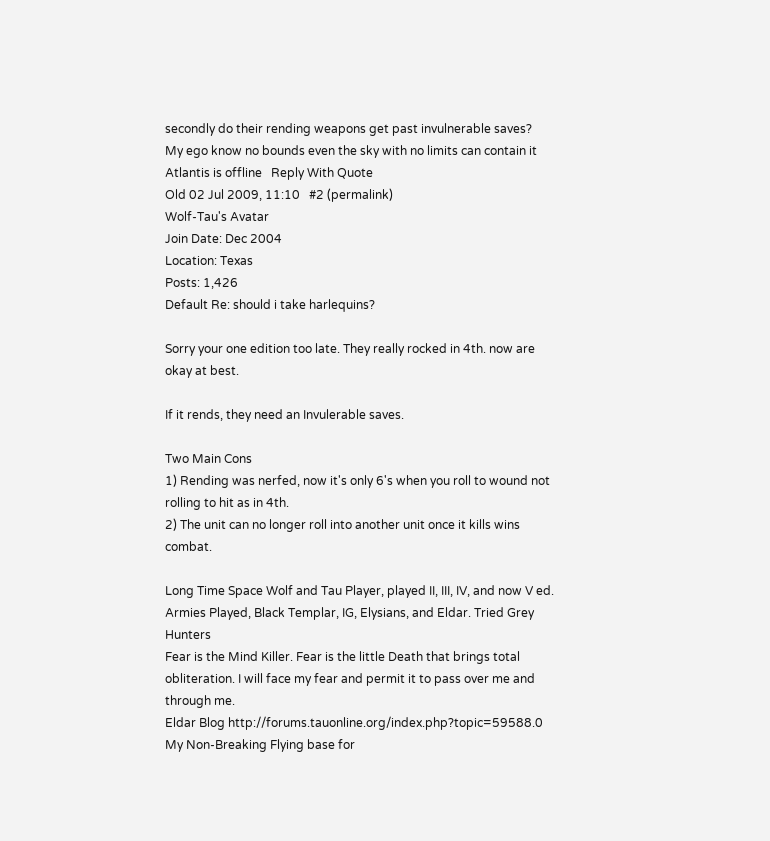secondly do their rending weapons get past invulnerable saves?
My ego know no bounds even the sky with no limits can contain it
Atlantis is offline   Reply With Quote
Old 02 Jul 2009, 11:10   #2 (permalink)
Wolf-Tau's Avatar
Join Date: Dec 2004
Location: Texas
Posts: 1,426
Default Re: should i take harlequins?

Sorry your one edition too late. They really rocked in 4th. now are okay at best.

If it rends, they need an Invulerable saves.

Two Main Cons
1) Rending was nerfed, now it's only 6's when you roll to wound not rolling to hit as in 4th.
2) The unit can no longer roll into another unit once it kills wins combat.

Long Time Space Wolf and Tau Player, played II, III, IV, and now V ed.
Armies Played, Black Templar, IG, Elysians, and Eldar. Tried Grey Hunters
Fear is the Mind Killer. Fear is the little Death that brings total obliteration. I will face my fear and permit it to pass over me and through me.
Eldar Blog http://forums.tauonline.org/index.php?topic=59588.0
My Non-Breaking Flying base for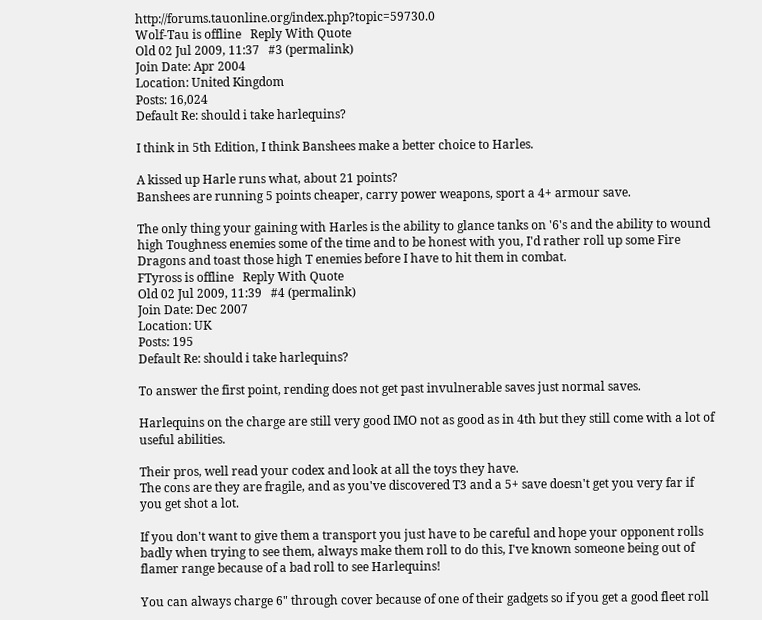http://forums.tauonline.org/index.php?topic=59730.0
Wolf-Tau is offline   Reply With Quote
Old 02 Jul 2009, 11:37   #3 (permalink)
Join Date: Apr 2004
Location: United Kingdom
Posts: 16,024
Default Re: should i take harlequins?

I think in 5th Edition, I think Banshees make a better choice to Harles.

A kissed up Harle runs what, about 21 points?
Banshees are running 5 points cheaper, carry power weapons, sport a 4+ armour save.

The only thing your gaining with Harles is the ability to glance tanks on '6's and the ability to wound high Toughness enemies some of the time and to be honest with you, I'd rather roll up some Fire Dragons and toast those high T enemies before I have to hit them in combat.
FTyross is offline   Reply With Quote
Old 02 Jul 2009, 11:39   #4 (permalink)
Join Date: Dec 2007
Location: UK
Posts: 195
Default Re: should i take harlequins?

To answer the first point, rending does not get past invulnerable saves just normal saves.

Harlequins on the charge are still very good IMO not as good as in 4th but they still come with a lot of useful abilities.

Their pros, well read your codex and look at all the toys they have.
The cons are they are fragile, and as you've discovered T3 and a 5+ save doesn't get you very far if you get shot a lot.

If you don't want to give them a transport you just have to be careful and hope your opponent rolls badly when trying to see them, always make them roll to do this, I've known someone being out of flamer range because of a bad roll to see Harlequins!

You can always charge 6" through cover because of one of their gadgets so if you get a good fleet roll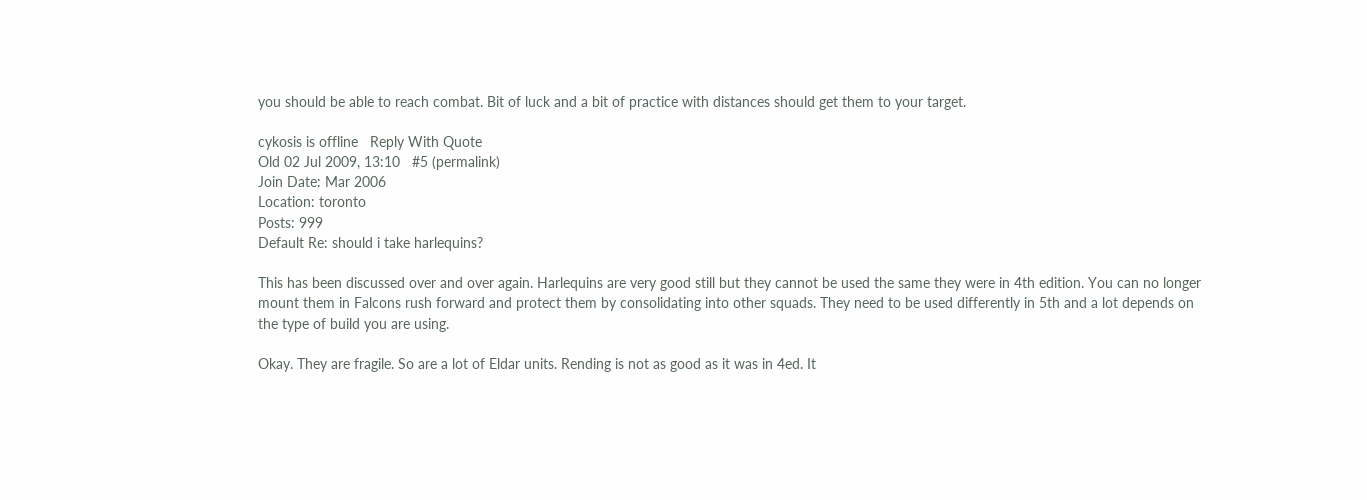you should be able to reach combat. Bit of luck and a bit of practice with distances should get them to your target.

cykosis is offline   Reply With Quote
Old 02 Jul 2009, 13:10   #5 (permalink)
Join Date: Mar 2006
Location: toronto
Posts: 999
Default Re: should i take harlequins?

This has been discussed over and over again. Harlequins are very good still but they cannot be used the same they were in 4th edition. You can no longer mount them in Falcons rush forward and protect them by consolidating into other squads. They need to be used differently in 5th and a lot depends on the type of build you are using.

Okay. They are fragile. So are a lot of Eldar units. Rending is not as good as it was in 4ed. It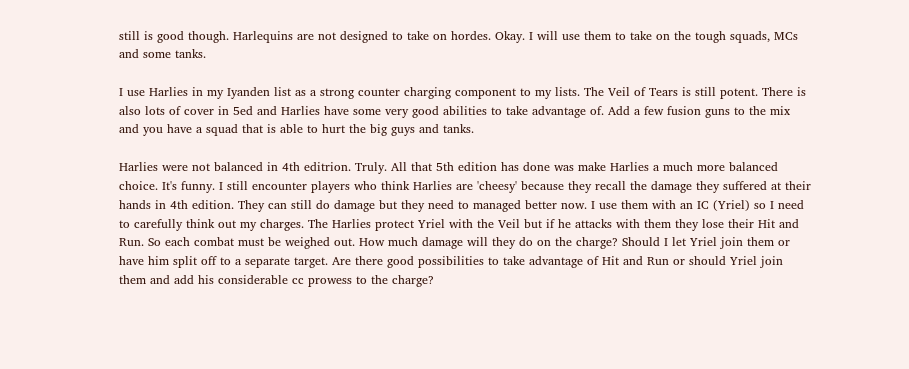still is good though. Harlequins are not designed to take on hordes. Okay. I will use them to take on the tough squads, MCs and some tanks.

I use Harlies in my Iyanden list as a strong counter charging component to my lists. The Veil of Tears is still potent. There is also lots of cover in 5ed and Harlies have some very good abilities to take advantage of. Add a few fusion guns to the mix and you have a squad that is able to hurt the big guys and tanks.

Harlies were not balanced in 4th editrion. Truly. All that 5th edition has done was make Harlies a much more balanced choice. It's funny. I still encounter players who think Harlies are 'cheesy' because they recall the damage they suffered at their hands in 4th edition. They can still do damage but they need to managed better now. I use them with an IC (Yriel) so I need to carefully think out my charges. The Harlies protect Yriel with the Veil but if he attacks with them they lose their Hit and Run. So each combat must be weighed out. How much damage will they do on the charge? Should I let Yriel join them or have him split off to a separate target. Are there good possibilities to take advantage of Hit and Run or should Yriel join them and add his considerable cc prowess to the charge?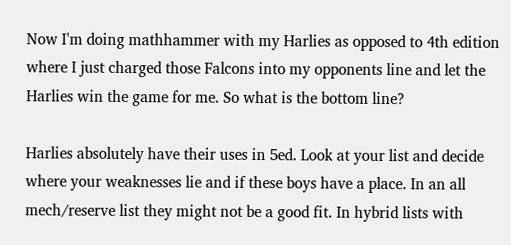Now I'm doing mathhammer with my Harlies as opposed to 4th edition where I just charged those Falcons into my opponents line and let the Harlies win the game for me. So what is the bottom line?

Harlies absolutely have their uses in 5ed. Look at your list and decide where your weaknesses lie and if these boys have a place. In an all mech/reserve list they might not be a good fit. In hybrid lists with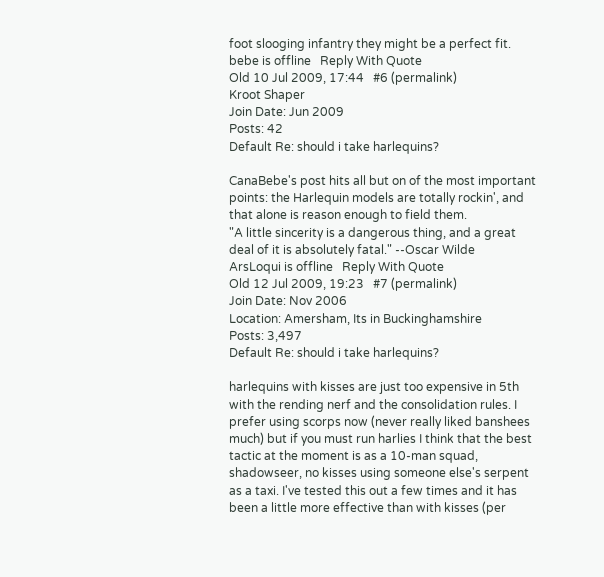foot slooging infantry they might be a perfect fit.
bebe is offline   Reply With Quote
Old 10 Jul 2009, 17:44   #6 (permalink)
Kroot Shaper
Join Date: Jun 2009
Posts: 42
Default Re: should i take harlequins?

CanaBebe's post hits all but on of the most important points: the Harlequin models are totally rockin', and that alone is reason enough to field them.
"A little sincerity is a dangerous thing, and a great deal of it is absolutely fatal." --Oscar Wilde
ArsLoqui is offline   Reply With Quote
Old 12 Jul 2009, 19:23   #7 (permalink)
Join Date: Nov 2006
Location: Amersham, Its in Buckinghamshire
Posts: 3,497
Default Re: should i take harlequins?

harlequins with kisses are just too expensive in 5th with the rending nerf and the consolidation rules. I prefer using scorps now (never really liked banshees much) but if you must run harlies I think that the best tactic at the moment is as a 10-man squad, shadowseer, no kisses using someone else's serpent as a taxi. I've tested this out a few times and it has been a little more effective than with kisses (per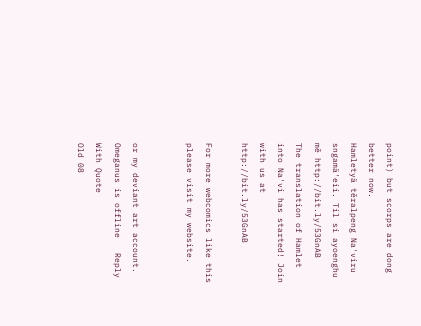point) but scorps are dong better now.
Hamletyä těralpeng Na'viru sngamä'eii. Til si ayoenghu mě http://bit.ly/53GnAB
The translation of Hamlet into Na'vi has started! Join with us at http://bit.ly/53GnAB

For more webcomics like this please visit my website.


or my deviant art account.
Omeganus is offline   Reply With Quote
Old 08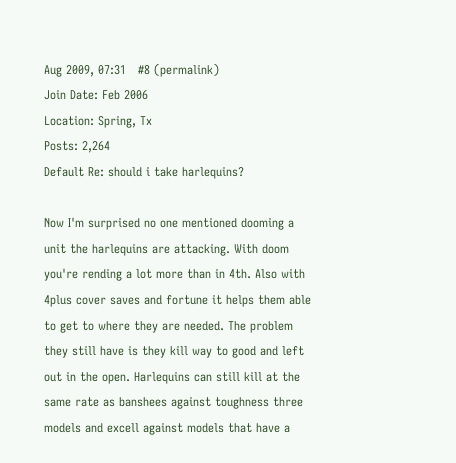Aug 2009, 07:31   #8 (permalink)
Join Date: Feb 2006
Location: Spring, Tx
Posts: 2,264
Default Re: should i take harlequins?

Now I'm surprised no one mentioned dooming a unit the harlequins are attacking. With doom you're rending a lot more than in 4th. Also with 4plus cover saves and fortune it helps them able to get to where they are needed. The problem they still have is they kill way to good and left out in the open. Harlequins can still kill at the same rate as banshees against toughness three models and excell against models that have a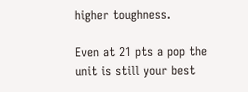higher toughness.

Even at 21 pts a pop the unit is still your best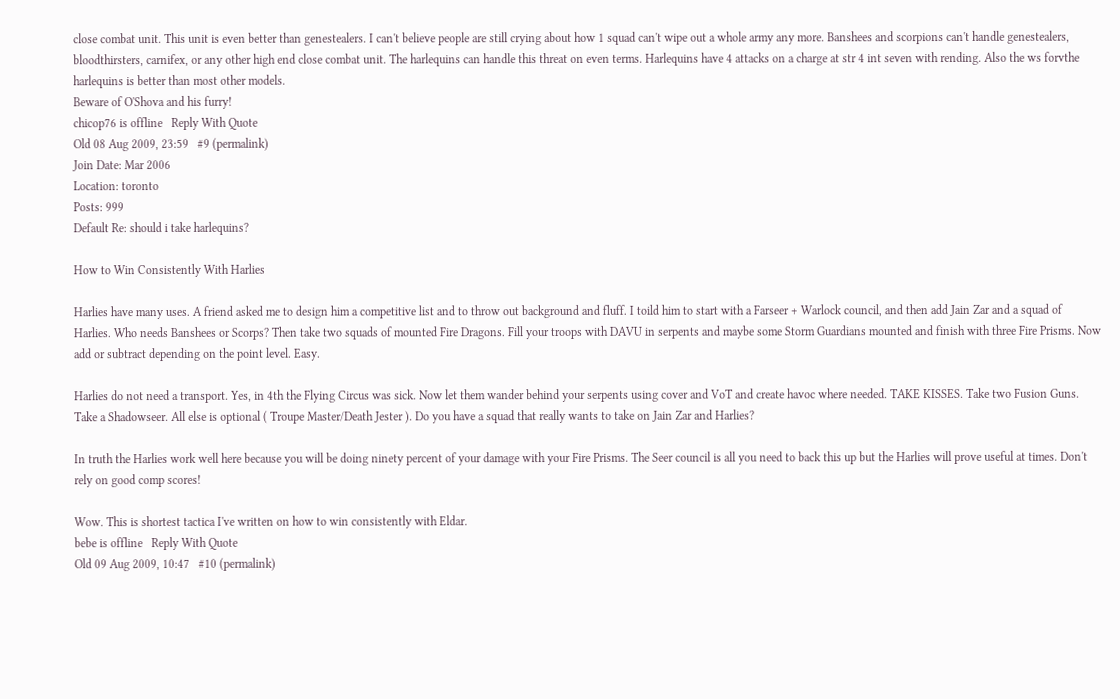close combat unit. This unit is even better than genestealers. I can't believe people are still crying about how 1 squad can't wipe out a whole army any more. Banshees and scorpions can't handle genestealers, bloodthirsters, carnifex, or any other high end close combat unit. The harlequins can handle this threat on even terms. Harlequins have 4 attacks on a charge at str 4 int seven with rending. Also the ws forvthe harlequins is better than most other models.
Beware of O'Shova and his furry!
chicop76 is offline   Reply With Quote
Old 08 Aug 2009, 23:59   #9 (permalink)
Join Date: Mar 2006
Location: toronto
Posts: 999
Default Re: should i take harlequins?

How to Win Consistently With Harlies

Harlies have many uses. A friend asked me to design him a competitive list and to throw out background and fluff. I toild him to start with a Farseer + Warlock council, and then add Jain Zar and a squad of Harlies. Who needs Banshees or Scorps? Then take two squads of mounted Fire Dragons. Fill your troops with DAVU in serpents and maybe some Storm Guardians mounted and finish with three Fire Prisms. Now add or subtract depending on the point level. Easy.

Harlies do not need a transport. Yes, in 4th the Flying Circus was sick. Now let them wander behind your serpents using cover and VoT and create havoc where needed. TAKE KISSES. Take two Fusion Guns. Take a Shadowseer. All else is optional ( Troupe Master/Death Jester ). Do you have a squad that really wants to take on Jain Zar and Harlies?

In truth the Harlies work well here because you will be doing ninety percent of your damage with your Fire Prisms. The Seer council is all you need to back this up but the Harlies will prove useful at times. Don't rely on good comp scores!

Wow. This is shortest tactica I've written on how to win consistently with Eldar.
bebe is offline   Reply With Quote
Old 09 Aug 2009, 10:47   #10 (permalink)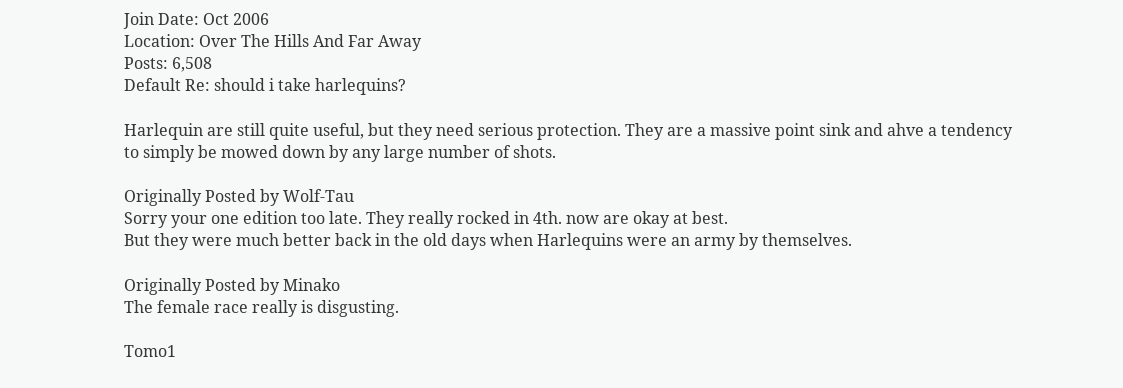Join Date: Oct 2006
Location: Over The Hills And Far Away
Posts: 6,508
Default Re: should i take harlequins?

Harlequin are still quite useful, but they need serious protection. They are a massive point sink and ahve a tendency to simply be mowed down by any large number of shots.

Originally Posted by Wolf-Tau
Sorry your one edition too late. They really rocked in 4th. now are okay at best.
But they were much better back in the old days when Harlequins were an army by themselves.

Originally Posted by Minako
The female race really is disgusting.

Tomo1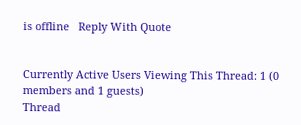is offline   Reply With Quote


Currently Active Users Viewing This Thread: 1 (0 members and 1 guests)
Thread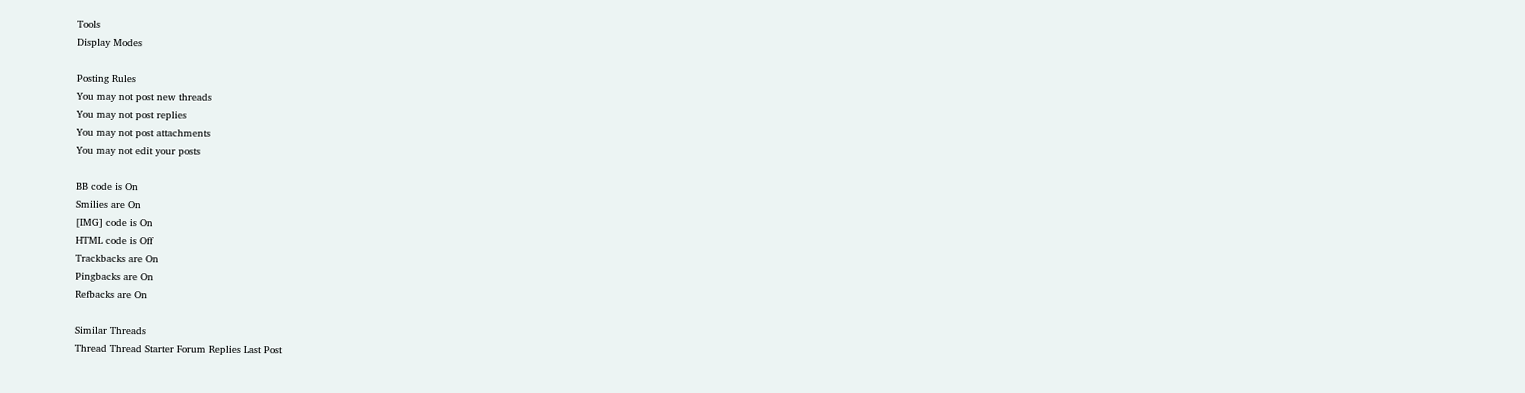Tools
Display Modes

Posting Rules
You may not post new threads
You may not post replies
You may not post attachments
You may not edit your posts

BB code is On
Smilies are On
[IMG] code is On
HTML code is Off
Trackbacks are On
Pingbacks are On
Refbacks are On

Similar Threads
Thread Thread Starter Forum Replies Last Post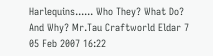Harlequins...... Who They? What Do? And Why? Mr.Tau Craftworld Eldar 7 05 Feb 2007 16:22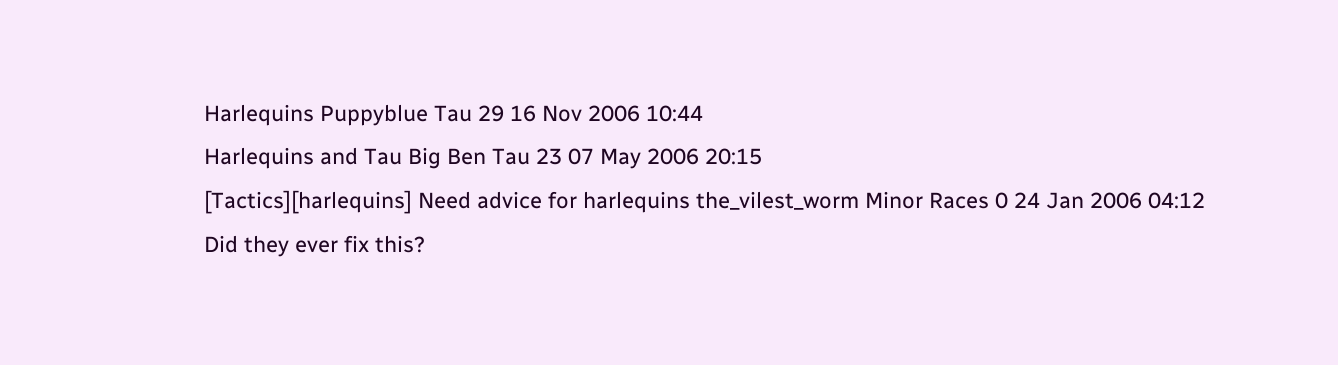Harlequins Puppyblue Tau 29 16 Nov 2006 10:44
Harlequins and Tau Big Ben Tau 23 07 May 2006 20:15
[Tactics][harlequins] Need advice for harlequins the_vilest_worm Minor Races 0 24 Jan 2006 04:12
Did they ever fix this?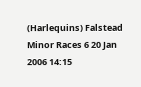(Harlequins) Falstead Minor Races 6 20 Jan 2006 14:15